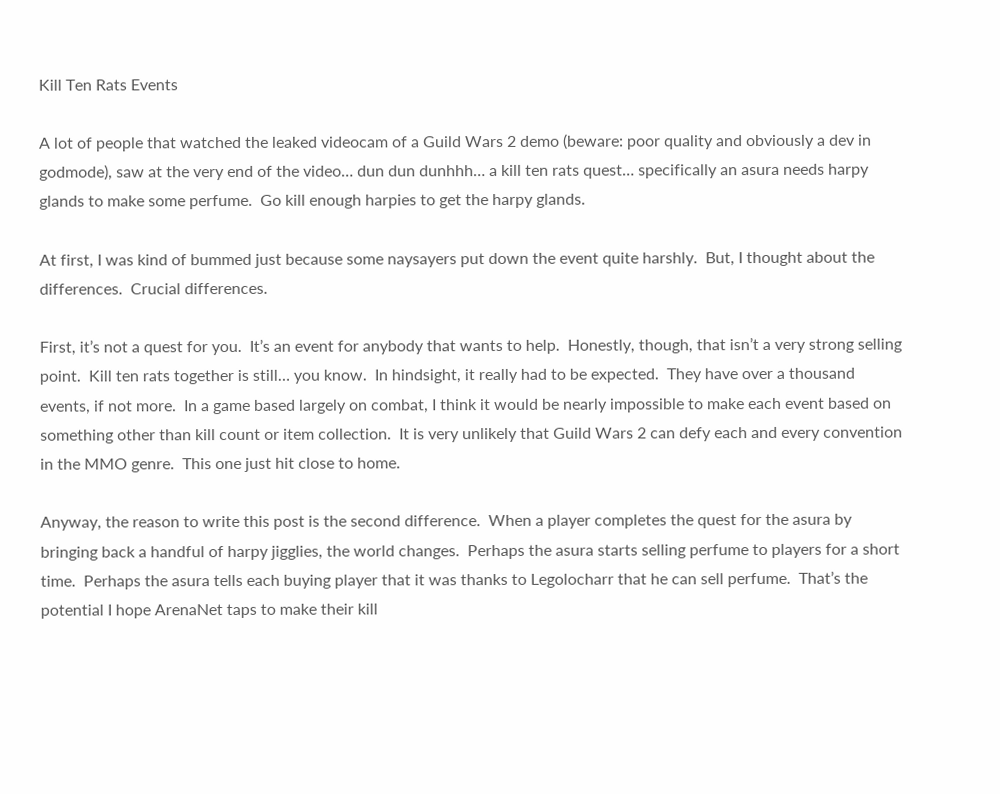Kill Ten Rats Events

A lot of people that watched the leaked videocam of a Guild Wars 2 demo (beware: poor quality and obviously a dev in godmode), saw at the very end of the video… dun dun dunhhh… a kill ten rats quest… specifically an asura needs harpy glands to make some perfume.  Go kill enough harpies to get the harpy glands.

At first, I was kind of bummed just because some naysayers put down the event quite harshly.  But, I thought about the differences.  Crucial differences.

First, it’s not a quest for you.  It’s an event for anybody that wants to help.  Honestly, though, that isn’t a very strong selling point.  Kill ten rats together is still… you know.  In hindsight, it really had to be expected.  They have over a thousand events, if not more.  In a game based largely on combat, I think it would be nearly impossible to make each event based on something other than kill count or item collection.  It is very unlikely that Guild Wars 2 can defy each and every convention in the MMO genre.  This one just hit close to home.

Anyway, the reason to write this post is the second difference.  When a player completes the quest for the asura by bringing back a handful of harpy jigglies, the world changes.  Perhaps the asura starts selling perfume to players for a short time.  Perhaps the asura tells each buying player that it was thanks to Legolocharr that he can sell perfume.  That’s the potential I hope ArenaNet taps to make their kill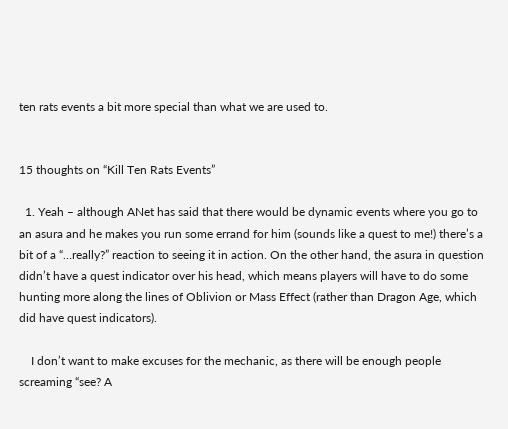ten rats events a bit more special than what we are used to.


15 thoughts on “Kill Ten Rats Events”

  1. Yeah – although ANet has said that there would be dynamic events where you go to an asura and he makes you run some errand for him (sounds like a quest to me!) there’s a bit of a “…really?” reaction to seeing it in action. On the other hand, the asura in question didn’t have a quest indicator over his head, which means players will have to do some hunting more along the lines of Oblivion or Mass Effect (rather than Dragon Age, which did have quest indicators).

    I don’t want to make excuses for the mechanic, as there will be enough people screaming “see? A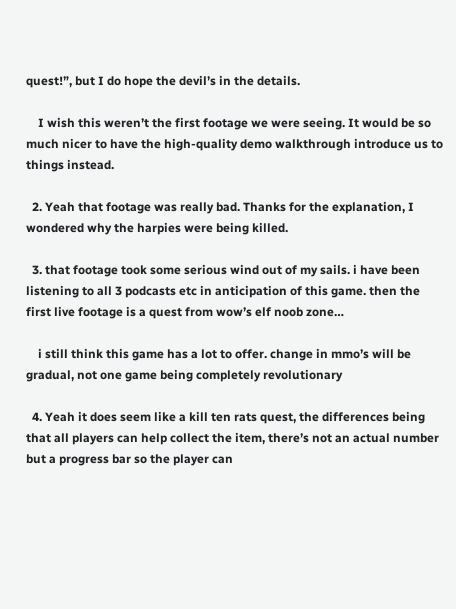quest!”, but I do hope the devil’s in the details.

    I wish this weren’t the first footage we were seeing. It would be so much nicer to have the high-quality demo walkthrough introduce us to things instead.

  2. Yeah that footage was really bad. Thanks for the explanation, I wondered why the harpies were being killed.

  3. that footage took some serious wind out of my sails. i have been listening to all 3 podcasts etc in anticipation of this game. then the first live footage is a quest from wow’s elf noob zone…

    i still think this game has a lot to offer. change in mmo’s will be gradual, not one game being completely revolutionary

  4. Yeah it does seem like a kill ten rats quest, the differences being that all players can help collect the item, there’s not an actual number but a progress bar so the player can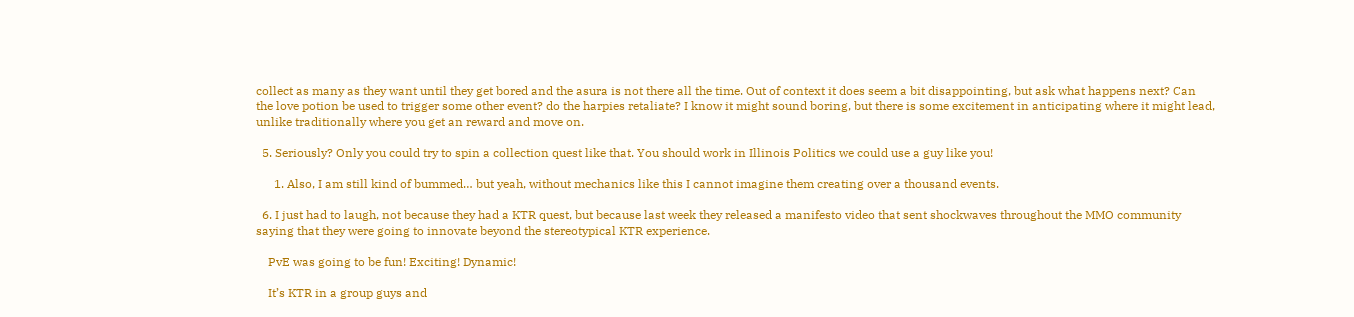collect as many as they want until they get bored and the asura is not there all the time. Out of context it does seem a bit disappointing, but ask what happens next? Can the love potion be used to trigger some other event? do the harpies retaliate? I know it might sound boring, but there is some excitement in anticipating where it might lead, unlike traditionally where you get an reward and move on.

  5. Seriously? Only you could try to spin a collection quest like that. You should work in Illinois Politics we could use a guy like you!

      1. Also, I am still kind of bummed… but yeah, without mechanics like this I cannot imagine them creating over a thousand events.

  6. I just had to laugh, not because they had a KTR quest, but because last week they released a manifesto video that sent shockwaves throughout the MMO community saying that they were going to innovate beyond the stereotypical KTR experience.

    PvE was going to be fun! Exciting! Dynamic!

    It’s KTR in a group guys and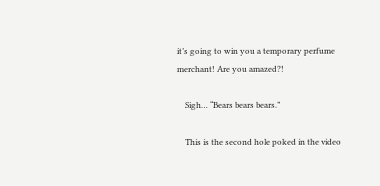it’s going to win you a temporary perfume merchant! Are you amazed?!

    Sigh… “Bears bears bears.”

    This is the second hole poked in the video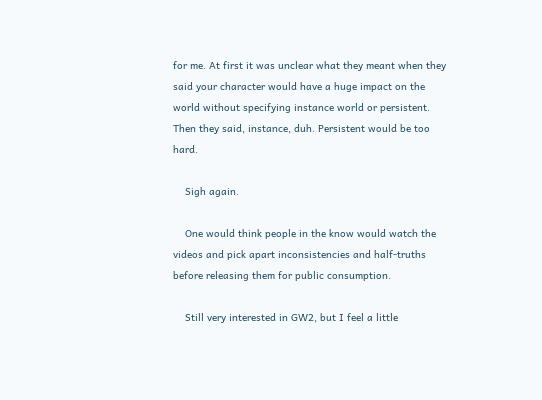for me. At first it was unclear what they meant when they said your character would have a huge impact on the world without specifying instance world or persistent. Then they said, instance, duh. Persistent would be too hard.

    Sigh again.

    One would think people in the know would watch the videos and pick apart inconsistencies and half-truths before releasing them for public consumption.

    Still very interested in GW2, but I feel a little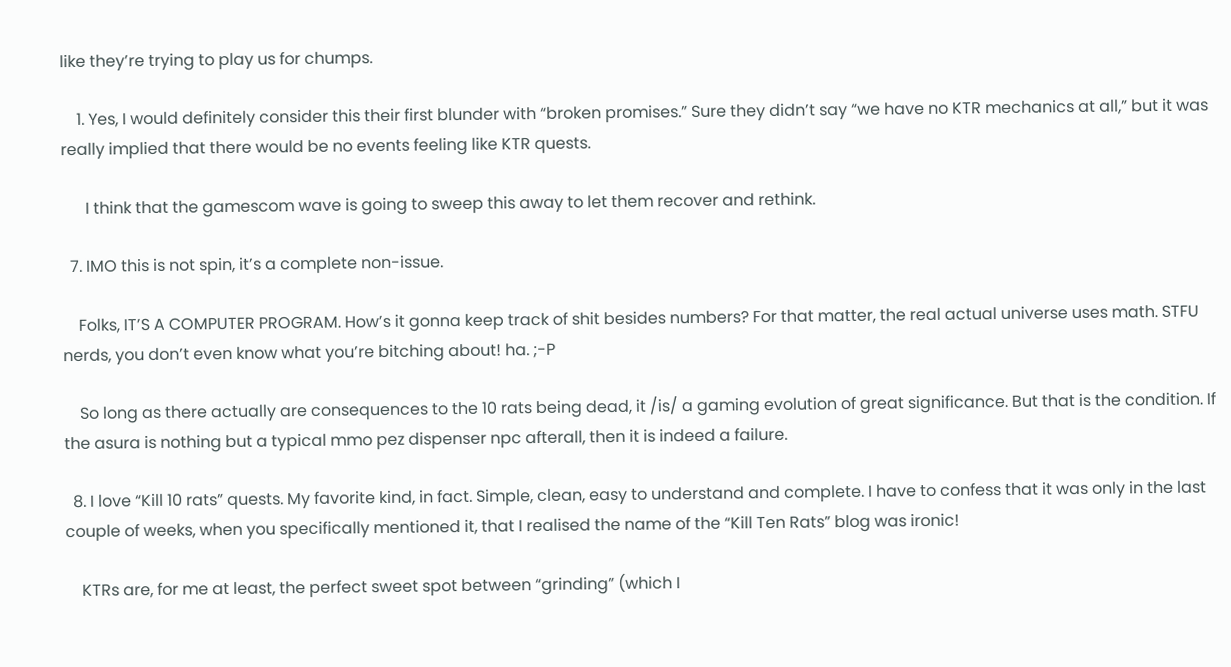like they’re trying to play us for chumps.

    1. Yes, I would definitely consider this their first blunder with “broken promises.” Sure they didn’t say “we have no KTR mechanics at all,” but it was really implied that there would be no events feeling like KTR quests.

      I think that the gamescom wave is going to sweep this away to let them recover and rethink.

  7. IMO this is not spin, it’s a complete non-issue.

    Folks, IT’S A COMPUTER PROGRAM. How’s it gonna keep track of shit besides numbers? For that matter, the real actual universe uses math. STFU nerds, you don’t even know what you’re bitching about! ha. ;-P

    So long as there actually are consequences to the 10 rats being dead, it /is/ a gaming evolution of great significance. But that is the condition. If the asura is nothing but a typical mmo pez dispenser npc afterall, then it is indeed a failure.

  8. I love “Kill 10 rats” quests. My favorite kind, in fact. Simple, clean, easy to understand and complete. I have to confess that it was only in the last couple of weeks, when you specifically mentioned it, that I realised the name of the “Kill Ten Rats” blog was ironic!

    KTRs are, for me at least, the perfect sweet spot between “grinding” (which I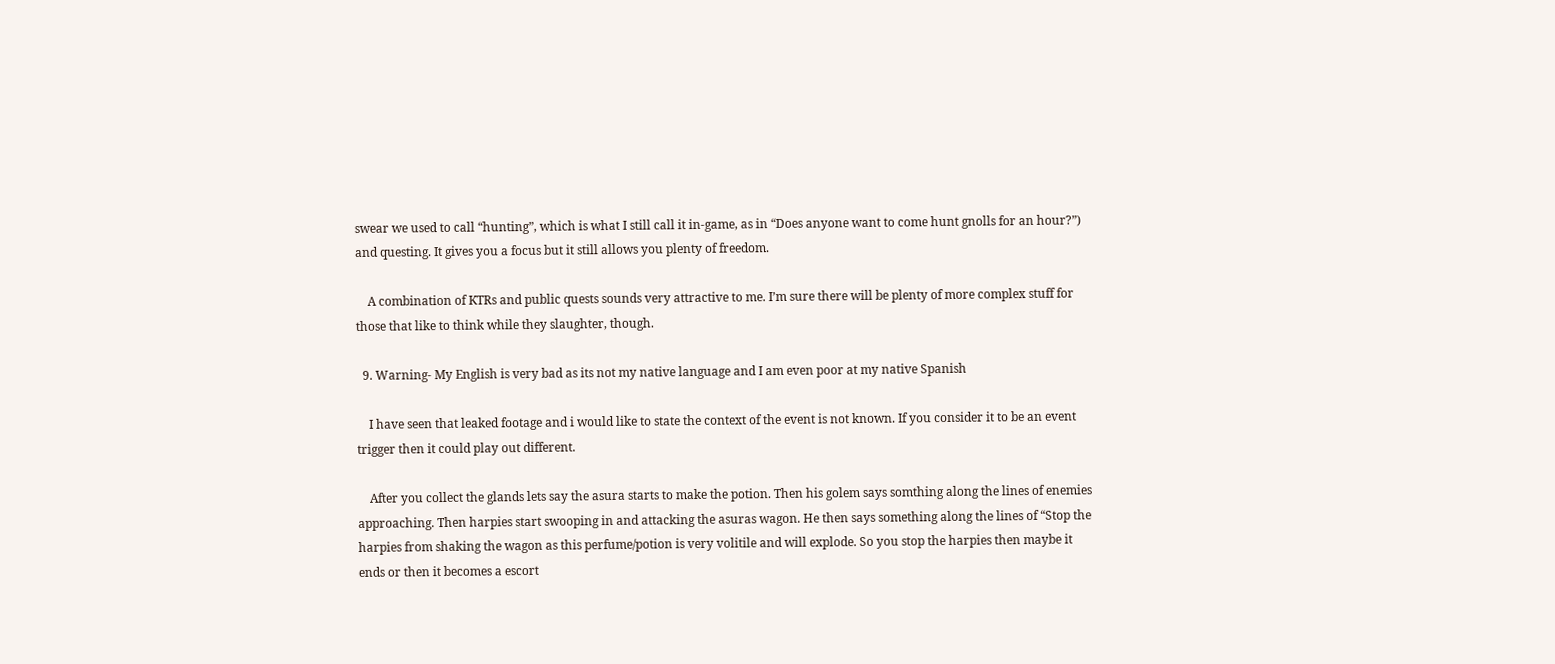swear we used to call “hunting”, which is what I still call it in-game, as in “Does anyone want to come hunt gnolls for an hour?”) and questing. It gives you a focus but it still allows you plenty of freedom.

    A combination of KTRs and public quests sounds very attractive to me. I’m sure there will be plenty of more complex stuff for those that like to think while they slaughter, though.

  9. Warning- My English is very bad as its not my native language and I am even poor at my native Spanish

    I have seen that leaked footage and i would like to state the context of the event is not known. If you consider it to be an event trigger then it could play out different.

    After you collect the glands lets say the asura starts to make the potion. Then his golem says somthing along the lines of enemies approaching. Then harpies start swooping in and attacking the asuras wagon. He then says something along the lines of “Stop the harpies from shaking the wagon as this perfume/potion is very volitile and will explode. So you stop the harpies then maybe it ends or then it becomes a escort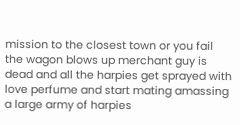mission to the closest town or you fail the wagon blows up merchant guy is dead and all the harpies get sprayed with love perfume and start mating amassing a large army of harpies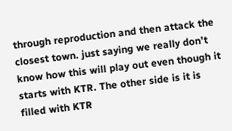through reproduction and then attack the closest town. just saying we really don’t know how this will play out even though it starts with KTR. The other side is it is filled with KTR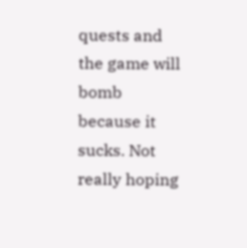quests and the game will bomb because it sucks. Not really hoping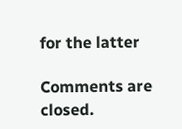for the latter

Comments are closed.